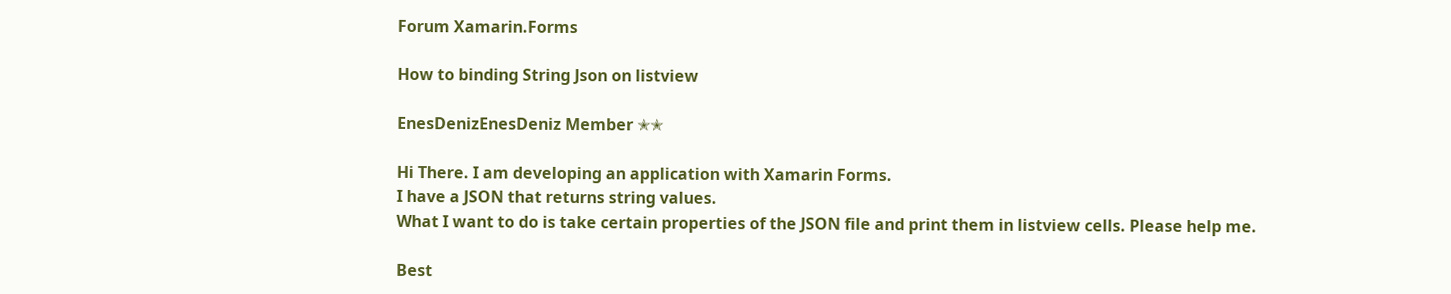Forum Xamarin.Forms

How to binding String Json on listview

EnesDenizEnesDeniz Member ✭✭

Hi There. I am developing an application with Xamarin Forms.
I have a JSON that returns string values.
What I want to do is take certain properties of the JSON file and print them in listview cells. Please help me.

Best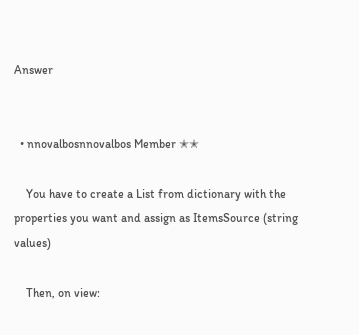Answer


  • nnovalbosnnovalbos Member ✭✭

    You have to create a List from dictionary with the properties you want and assign as ItemsSource (string values)

    Then, on view: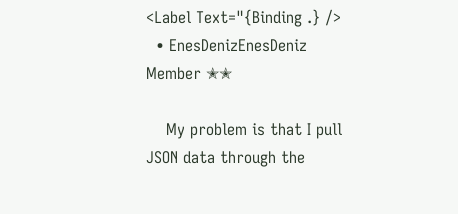<Label Text="{Binding .} />
  • EnesDenizEnesDeniz Member ✭✭

    My problem is that I pull JSON data through the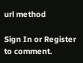url method

Sign In or Register to comment.